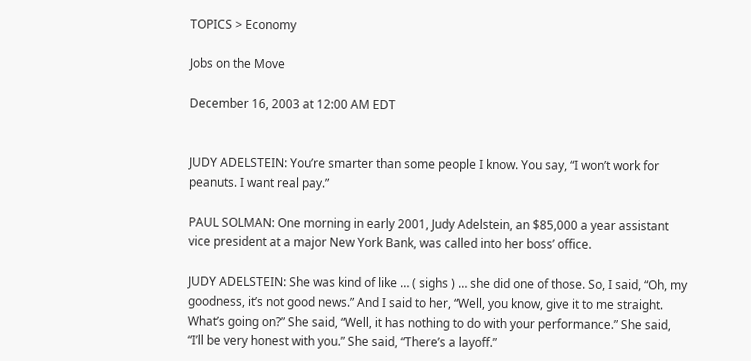TOPICS > Economy

Jobs on the Move

December 16, 2003 at 12:00 AM EDT


JUDY ADELSTEIN: You’re smarter than some people I know. You say, “I won’t work for peanuts. I want real pay.”

PAUL SOLMAN: One morning in early 2001, Judy Adelstein, an $85,000 a year assistant vice president at a major New York Bank, was called into her boss’ office.

JUDY ADELSTEIN: She was kind of like … ( sighs ) … she did one of those. So, I said, “Oh, my goodness, it’s not good news.” And I said to her, “Well, you know, give it to me straight. What’s going on?” She said, “Well, it has nothing to do with your performance.” She said, “I’ll be very honest with you.” She said, “There’s a layoff.”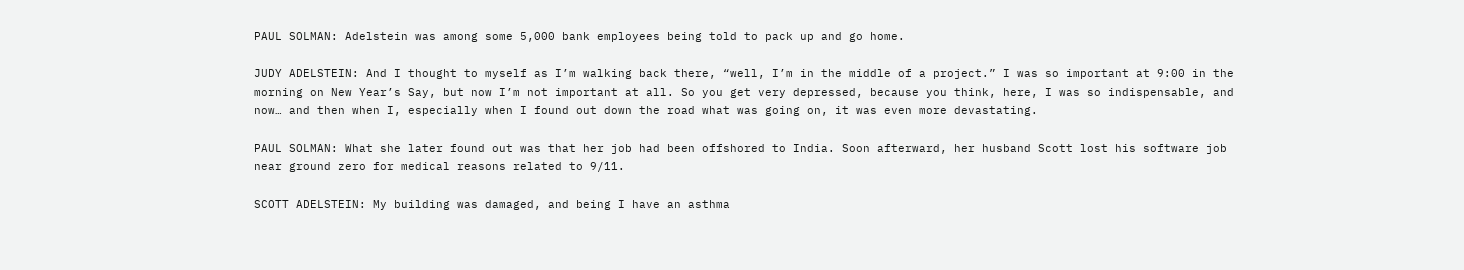PAUL SOLMAN: Adelstein was among some 5,000 bank employees being told to pack up and go home.

JUDY ADELSTEIN: And I thought to myself as I’m walking back there, “well, I’m in the middle of a project.” I was so important at 9:00 in the morning on New Year’s Say, but now I’m not important at all. So you get very depressed, because you think, here, I was so indispensable, and now… and then when I, especially when I found out down the road what was going on, it was even more devastating.

PAUL SOLMAN: What she later found out was that her job had been offshored to India. Soon afterward, her husband Scott lost his software job near ground zero for medical reasons related to 9/11.

SCOTT ADELSTEIN: My building was damaged, and being I have an asthma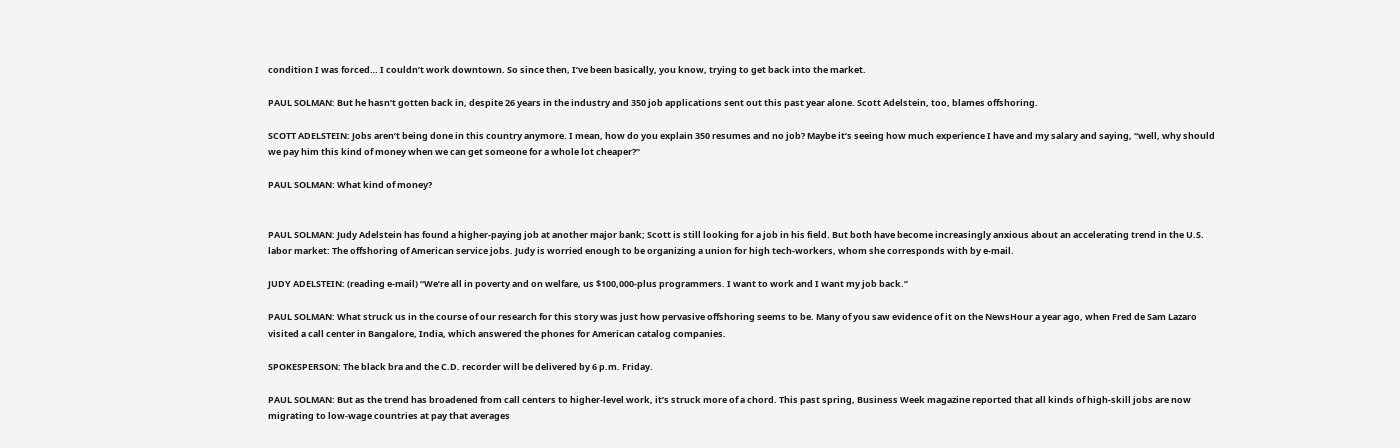condition I was forced… I couldn’t work downtown. So since then, I’ve been basically, you know, trying to get back into the market.

PAUL SOLMAN: But he hasn’t gotten back in, despite 26 years in the industry and 350 job applications sent out this past year alone. Scott Adelstein, too, blames offshoring.

SCOTT ADELSTEIN: Jobs aren’t being done in this country anymore. I mean, how do you explain 350 resumes and no job? Maybe it’s seeing how much experience I have and my salary and saying, “well, why should we pay him this kind of money when we can get someone for a whole lot cheaper?”

PAUL SOLMAN: What kind of money?


PAUL SOLMAN: Judy Adelstein has found a higher-paying job at another major bank; Scott is still looking for a job in his field. But both have become increasingly anxious about an accelerating trend in the U.S. labor market: The offshoring of American service jobs. Judy is worried enough to be organizing a union for high tech-workers, whom she corresponds with by e-mail.

JUDY ADELSTEIN: (reading e-mail) “We’re all in poverty and on welfare, us $100,000-plus programmers. I want to work and I want my job back.”

PAUL SOLMAN: What struck us in the course of our research for this story was just how pervasive offshoring seems to be. Many of you saw evidence of it on the NewsHour a year ago, when Fred de Sam Lazaro visited a call center in Bangalore, India, which answered the phones for American catalog companies.

SPOKESPERSON: The black bra and the C.D. recorder will be delivered by 6 p.m. Friday.

PAUL SOLMAN: But as the trend has broadened from call centers to higher-level work, it’s struck more of a chord. This past spring, Business Week magazine reported that all kinds of high-skill jobs are now migrating to low-wage countries at pay that averages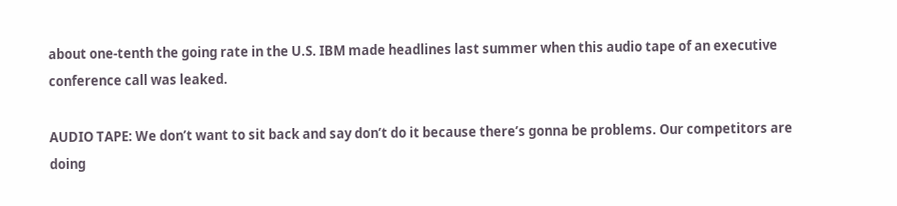about one-tenth the going rate in the U.S. IBM made headlines last summer when this audio tape of an executive conference call was leaked.

AUDIO TAPE: We don’t want to sit back and say don’t do it because there’s gonna be problems. Our competitors are doing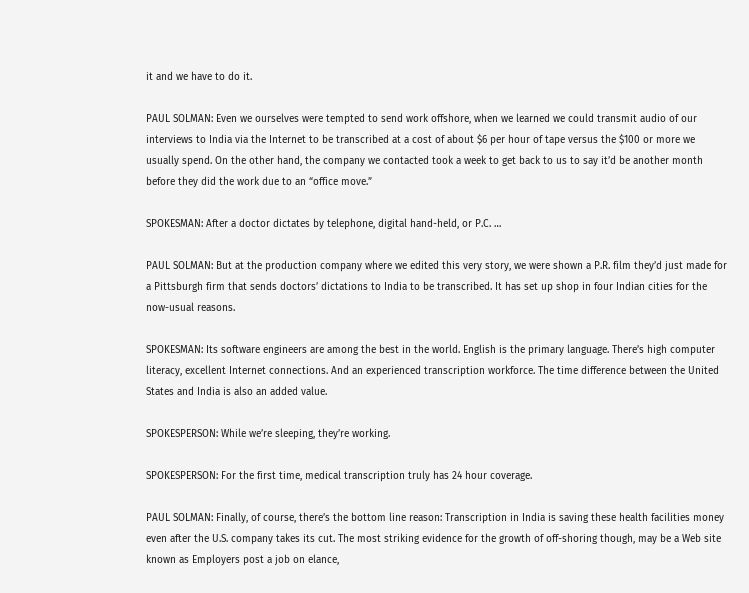it and we have to do it.

PAUL SOLMAN: Even we ourselves were tempted to send work offshore, when we learned we could transmit audio of our interviews to India via the Internet to be transcribed at a cost of about $6 per hour of tape versus the $100 or more we usually spend. On the other hand, the company we contacted took a week to get back to us to say it’d be another month before they did the work due to an “office move.”

SPOKESMAN: After a doctor dictates by telephone, digital hand-held, or P.C. …

PAUL SOLMAN: But at the production company where we edited this very story, we were shown a P.R. film they’d just made for a Pittsburgh firm that sends doctors’ dictations to India to be transcribed. It has set up shop in four Indian cities for the now-usual reasons.

SPOKESMAN: Its software engineers are among the best in the world. English is the primary language. There’s high computer literacy, excellent Internet connections. And an experienced transcription workforce. The time difference between the United States and India is also an added value.

SPOKESPERSON: While we’re sleeping, they’re working.

SPOKESPERSON: For the first time, medical transcription truly has 24 hour coverage.

PAUL SOLMAN: Finally, of course, there’s the bottom line reason: Transcription in India is saving these health facilities money even after the U.S. company takes its cut. The most striking evidence for the growth of off-shoring though, may be a Web site known as Employers post a job on elance,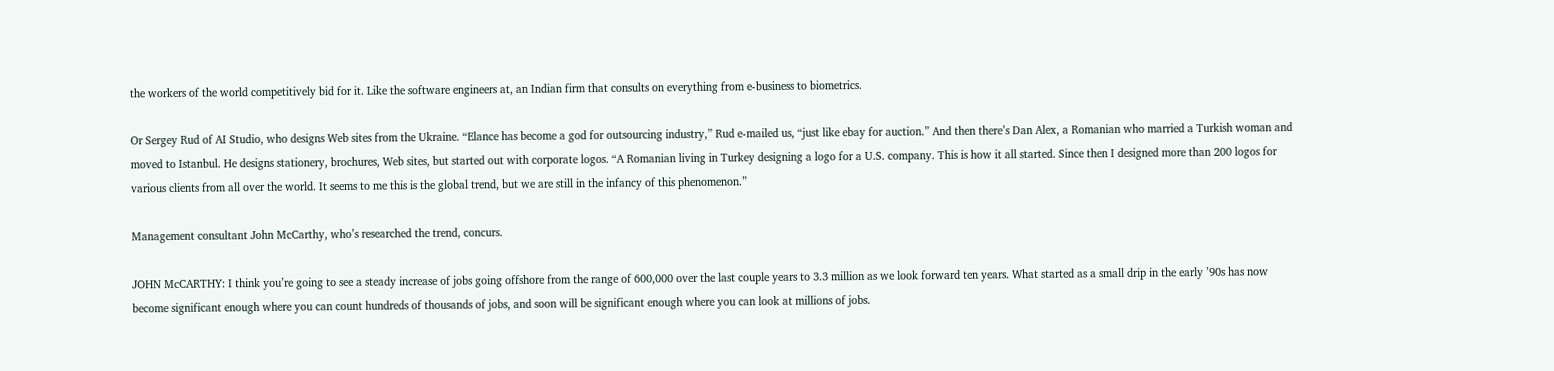the workers of the world competitively bid for it. Like the software engineers at, an Indian firm that consults on everything from e-business to biometrics.

Or Sergey Rud of AI Studio, who designs Web sites from the Ukraine. “Elance has become a god for outsourcing industry,” Rud e-mailed us, “just like ebay for auction.” And then there’s Dan Alex, a Romanian who married a Turkish woman and moved to Istanbul. He designs stationery, brochures, Web sites, but started out with corporate logos. “A Romanian living in Turkey designing a logo for a U.S. company. This is how it all started. Since then I designed more than 200 logos for various clients from all over the world. It seems to me this is the global trend, but we are still in the infancy of this phenomenon.”

Management consultant John McCarthy, who’s researched the trend, concurs.

JOHN McCARTHY: I think you’re going to see a steady increase of jobs going offshore from the range of 600,000 over the last couple years to 3.3 million as we look forward ten years. What started as a small drip in the early ’90s has now become significant enough where you can count hundreds of thousands of jobs, and soon will be significant enough where you can look at millions of jobs.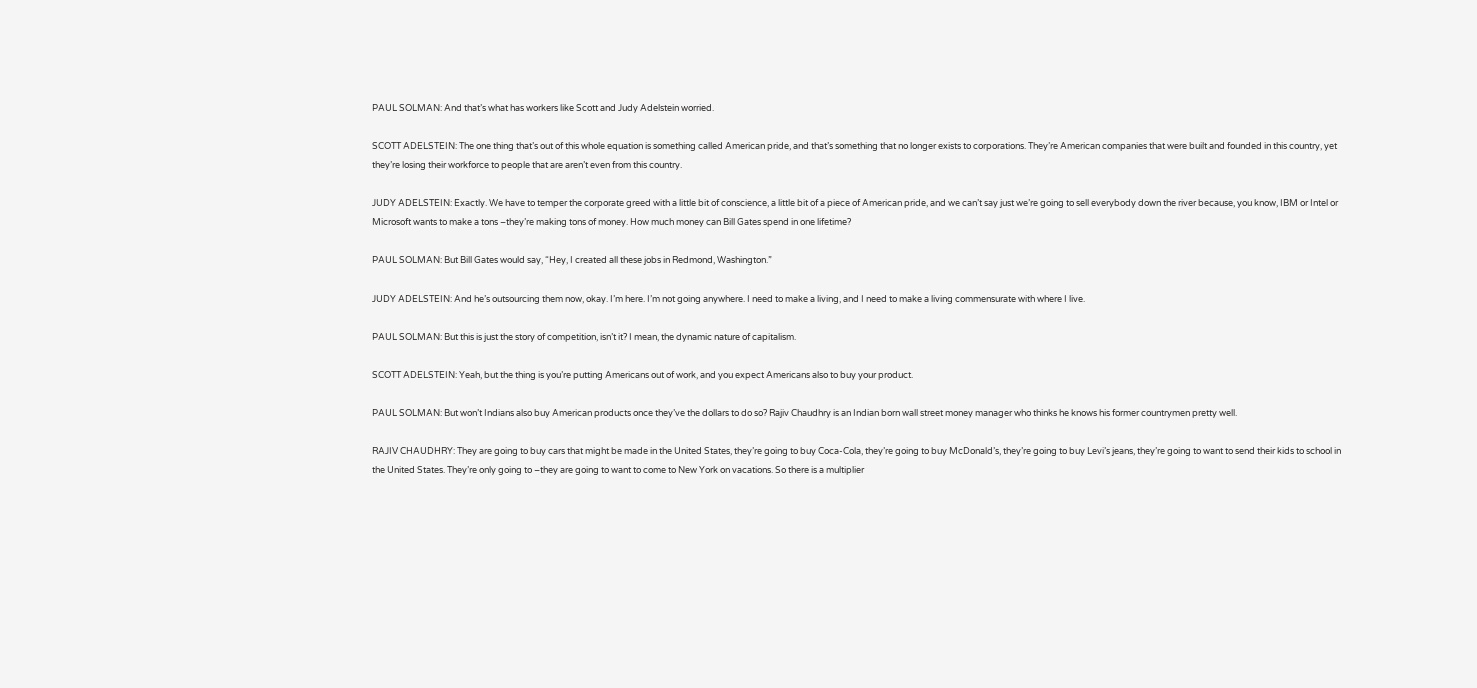PAUL SOLMAN: And that’s what has workers like Scott and Judy Adelstein worried.

SCOTT ADELSTEIN: The one thing that’s out of this whole equation is something called American pride, and that’s something that no longer exists to corporations. They’re American companies that were built and founded in this country, yet they’re losing their workforce to people that are aren’t even from this country.

JUDY ADELSTEIN: Exactly. We have to temper the corporate greed with a little bit of conscience, a little bit of a piece of American pride, and we can’t say just we’re going to sell everybody down the river because, you know, IBM or Intel or Microsoft wants to make a tons –they’re making tons of money. How much money can Bill Gates spend in one lifetime?

PAUL SOLMAN: But Bill Gates would say, “Hey, I created all these jobs in Redmond, Washington.”

JUDY ADELSTEIN: And he’s outsourcing them now, okay. I’m here. I’m not going anywhere. I need to make a living, and I need to make a living commensurate with where I live.

PAUL SOLMAN: But this is just the story of competition, isn’t it? I mean, the dynamic nature of capitalism.

SCOTT ADELSTEIN: Yeah, but the thing is you’re putting Americans out of work, and you expect Americans also to buy your product.

PAUL SOLMAN: But won’t Indians also buy American products once they’ve the dollars to do so? Rajiv Chaudhry is an Indian born wall street money manager who thinks he knows his former countrymen pretty well.

RAJIV CHAUDHRY: They are going to buy cars that might be made in the United States, they’re going to buy Coca-Cola, they’re going to buy McDonald’s, they’re going to buy Levi’s jeans, they’re going to want to send their kids to school in the United States. They’re only going to –they are going to want to come to New York on vacations. So there is a multiplier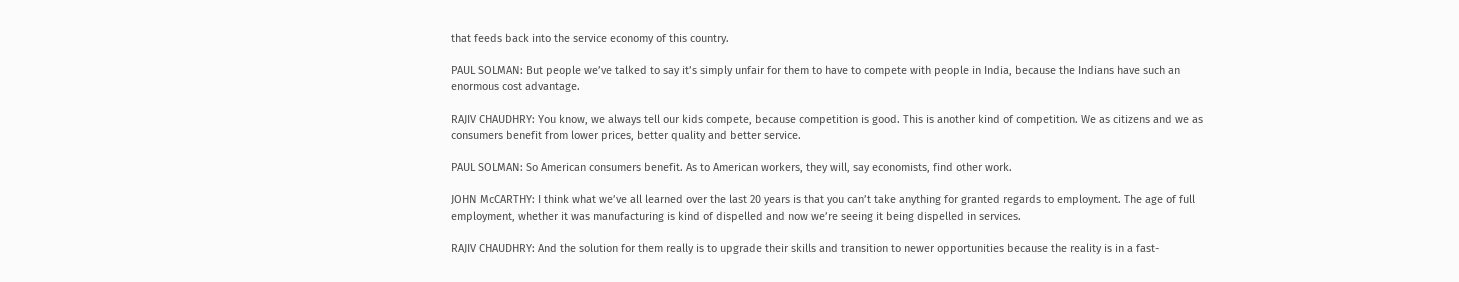that feeds back into the service economy of this country.

PAUL SOLMAN: But people we’ve talked to say it’s simply unfair for them to have to compete with people in India, because the Indians have such an enormous cost advantage.

RAJIV CHAUDHRY: You know, we always tell our kids compete, because competition is good. This is another kind of competition. We as citizens and we as consumers benefit from lower prices, better quality and better service.

PAUL SOLMAN: So American consumers benefit. As to American workers, they will, say economists, find other work.

JOHN McCARTHY: I think what we’ve all learned over the last 20 years is that you can’t take anything for granted regards to employment. The age of full employment, whether it was manufacturing is kind of dispelled and now we’re seeing it being dispelled in services.

RAJIV CHAUDHRY: And the solution for them really is to upgrade their skills and transition to newer opportunities because the reality is in a fast-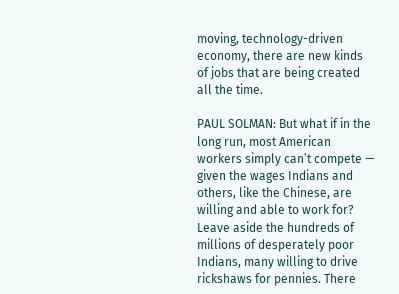moving, technology-driven economy, there are new kinds of jobs that are being created all the time.

PAUL SOLMAN: But what if in the long run, most American workers simply can’t compete — given the wages Indians and others, like the Chinese, are willing and able to work for? Leave aside the hundreds of millions of desperately poor Indians, many willing to drive rickshaws for pennies. There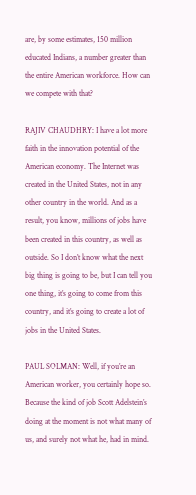are, by some estimates, 150 million educated Indians, a number greater than the entire American workforce. How can we compete with that?

RAJIV CHAUDHRY: I have a lot more faith in the innovation potential of the American economy. The Internet was created in the United States, not in any other country in the world. And as a result, you know, millions of jobs have been created in this country, as well as outside. So I don’t know what the next big thing is going to be, but I can tell you one thing, it’s going to come from this country, and it’s going to create a lot of jobs in the United States.

PAUL SOLMAN: Well, if you’re an American worker, you certainly hope so. Because the kind of job Scott Adelstein’s doing at the moment is not what many of us, and surely not what he, had in mind.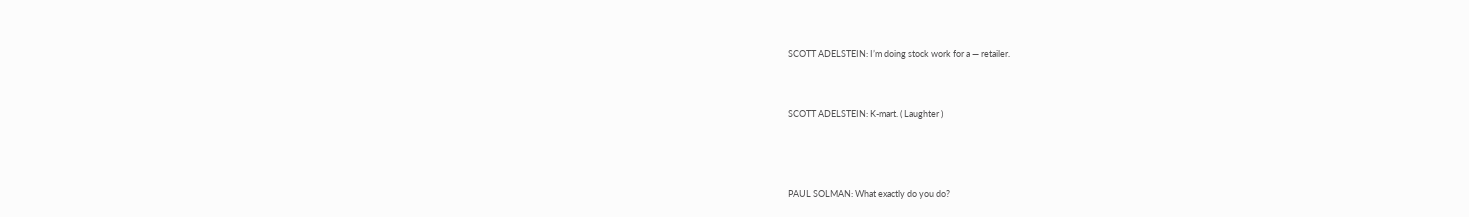SCOTT ADELSTEIN: I’m doing stock work for a — retailer.


SCOTT ADELSTEIN: K-mart. ( Laughter )



PAUL SOLMAN: What exactly do you do?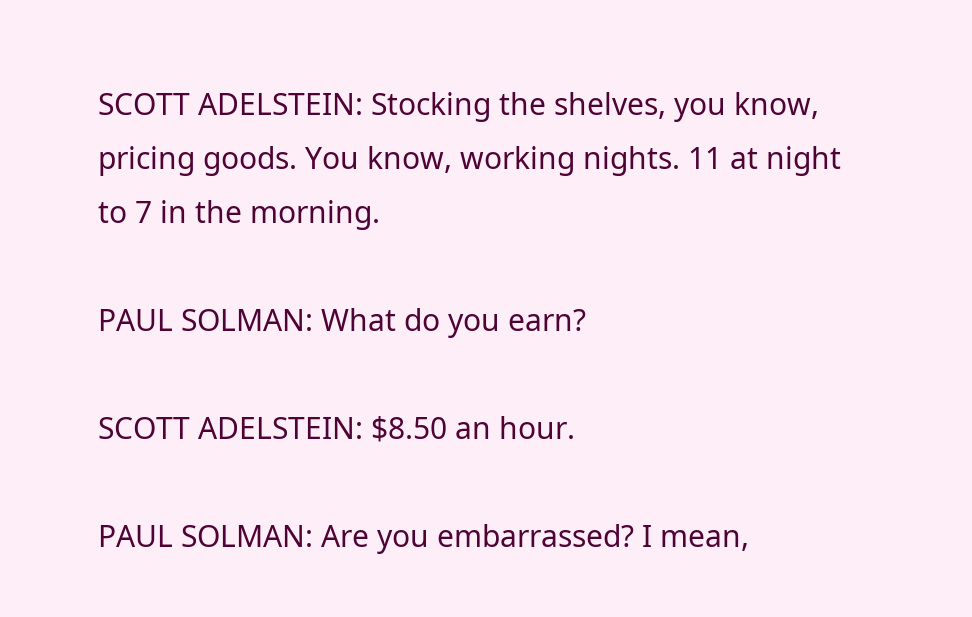SCOTT ADELSTEIN: Stocking the shelves, you know, pricing goods. You know, working nights. 11 at night to 7 in the morning.

PAUL SOLMAN: What do you earn?

SCOTT ADELSTEIN: $8.50 an hour.

PAUL SOLMAN: Are you embarrassed? I mean,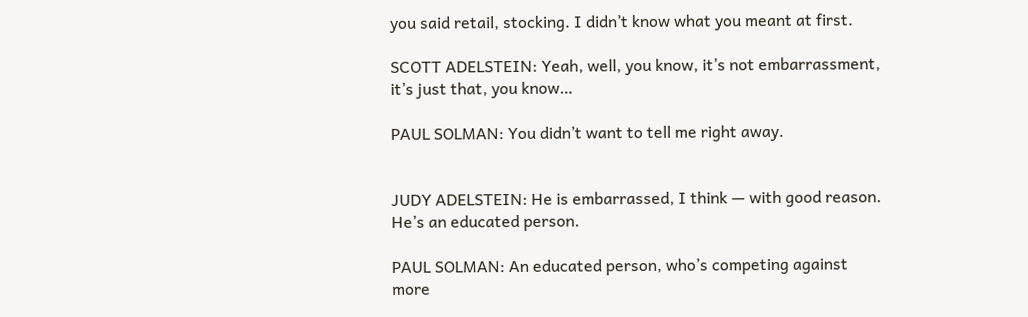you said retail, stocking. I didn’t know what you meant at first.

SCOTT ADELSTEIN: Yeah, well, you know, it’s not embarrassment, it’s just that, you know…

PAUL SOLMAN: You didn’t want to tell me right away.


JUDY ADELSTEIN: He is embarrassed, I think — with good reason. He’s an educated person.

PAUL SOLMAN: An educated person, who’s competing against more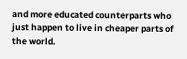and more educated counterparts who just happen to live in cheaper parts of the world.